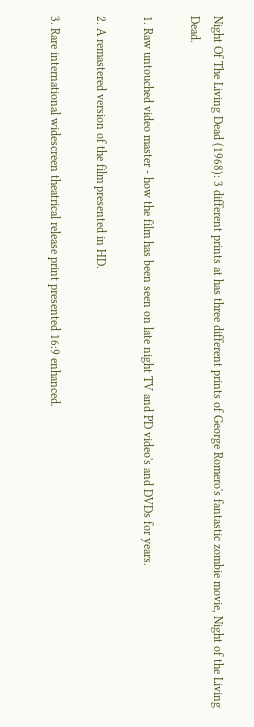Night Of The Living Dead (1968): 3 different prints at has three different prints of George Romero's fantastic zombie movie, Night of the Living Dead.

1. Raw untouched video master - how the film has been seen on late night TV and PD video's and DVDs for years.

2. A remastered version of the film presented in HD.

3. Rare international widescreen theatrical release print presented 16:9 enhanced.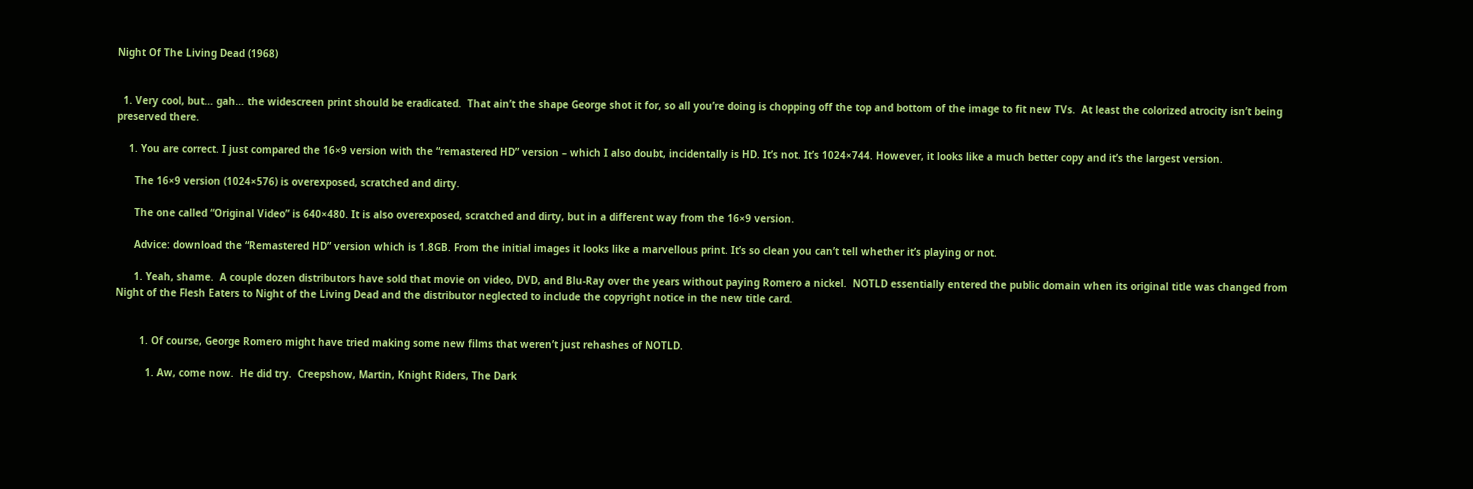Night Of The Living Dead (1968)


  1. Very cool, but… gah… the widescreen print should be eradicated.  That ain’t the shape George shot it for, so all you’re doing is chopping off the top and bottom of the image to fit new TVs.  At least the colorized atrocity isn’t being preserved there.

    1. You are correct. I just compared the 16×9 version with the “remastered HD” version – which I also doubt, incidentally is HD. It’s not. It’s 1024×744. However, it looks like a much better copy and it’s the largest version.

      The 16×9 version (1024×576) is overexposed, scratched and dirty.

      The one called “Original Video” is 640×480. It is also overexposed, scratched and dirty, but in a different way from the 16×9 version.

      Advice: download the “Remastered HD” version which is 1.8GB. From the initial images it looks like a marvellous print. It’s so clean you can’t tell whether it’s playing or not.

      1. Yeah, shame.  A couple dozen distributors have sold that movie on video, DVD, and Blu-Ray over the years without paying Romero a nickel.  NOTLD essentially entered the public domain when its original title was changed from Night of the Flesh Eaters to Night of the Living Dead and the distributor neglected to include the copyright notice in the new title card.


        1. Of course, George Romero might have tried making some new films that weren’t just rehashes of NOTLD.

          1. Aw, come now.  He did try.  Creepshow, Martin, Knight Riders, The Dark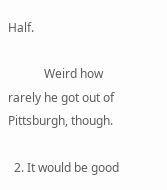Half.

            Weird how rarely he got out of Pittsburgh, though.

  2. It would be good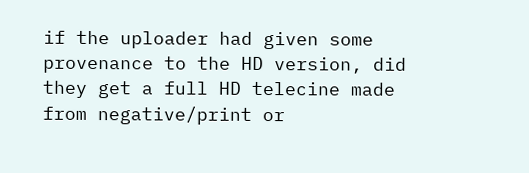if the uploader had given some provenance to the HD version, did they get a full HD telecine made from negative/print or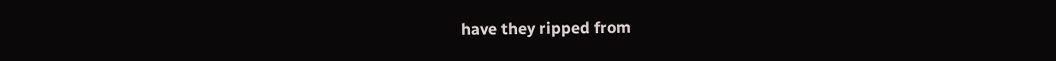have they ripped from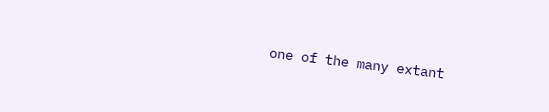one of the many extant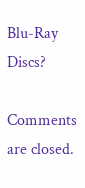Blu-Ray Discs?

Comments are closed.